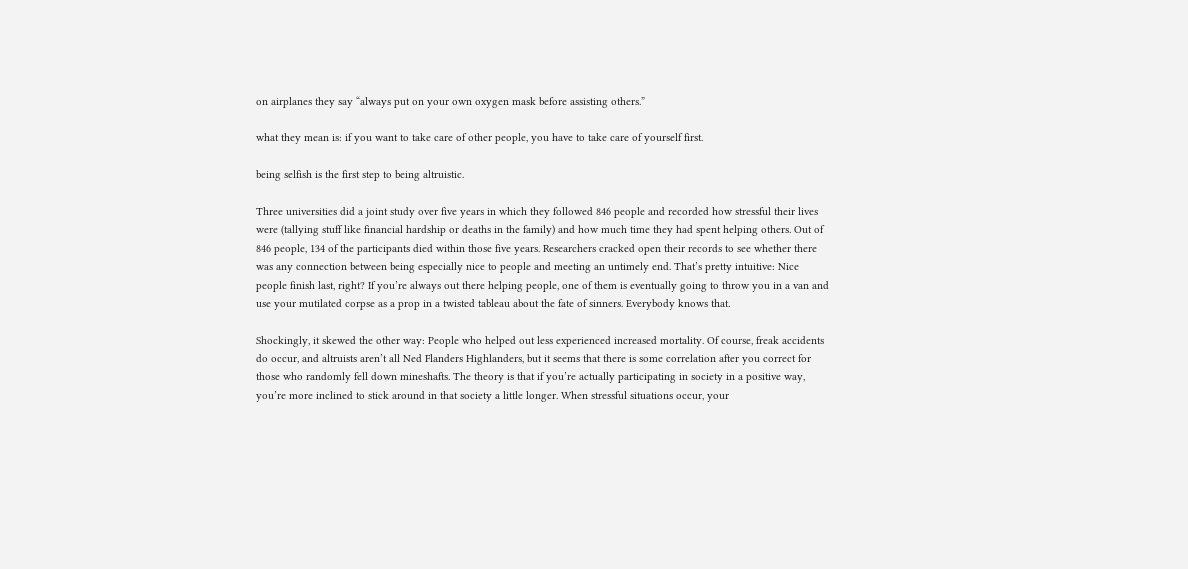on airplanes they say “always put on your own oxygen mask before assisting others.”

what they mean is: if you want to take care of other people, you have to take care of yourself first.

being selfish is the first step to being altruistic.

Three universities did a joint study over five years in which they followed 846 people and recorded how stressful their lives were (tallying stuff like financial hardship or deaths in the family) and how much time they had spent helping others. Out of 846 people, 134 of the participants died within those five years. Researchers cracked open their records to see whether there was any connection between being especially nice to people and meeting an untimely end. That’s pretty intuitive: Nice people finish last, right? If you’re always out there helping people, one of them is eventually going to throw you in a van and use your mutilated corpse as a prop in a twisted tableau about the fate of sinners. Everybody knows that.

Shockingly, it skewed the other way: People who helped out less experienced increased mortality. Of course, freak accidents do occur, and altruists aren’t all Ned Flanders Highlanders, but it seems that there is some correlation after you correct for those who randomly fell down mineshafts. The theory is that if you’re actually participating in society in a positive way, you’re more inclined to stick around in that society a little longer. When stressful situations occur, your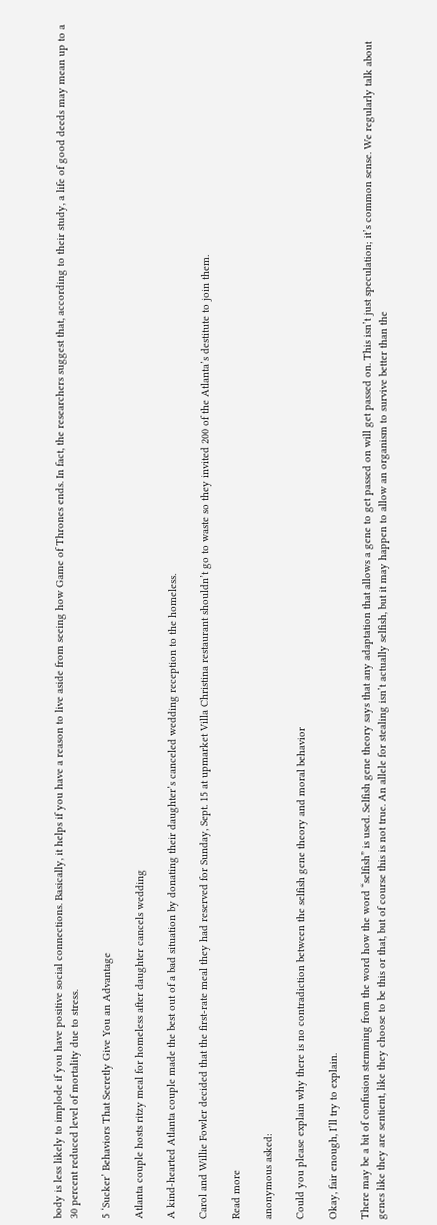body is less likely to implode if you have positive social connections. Basically, it helps if you have a reason to live aside from seeing how Game of Thrones ends. In fact, the researchers suggest that, according to their study, a life of good deeds may mean up to a 30 percent reduced level of mortality due to stress.

5 ‘Sucker’ Behaviors That Secretly Give You an Advantage

Atlanta couple hosts ritzy meal for homeless after daughter cancels wedding

A kind-hearted Atlanta couple made the best out of a bad situation by donating their daughter’s canceled wedding reception to the homeless.

Carol and Willie Fowler decided that the first-rate meal they had reserved for Sunday, Sept. 15 at upmarket Villa Christina restaurant shouldn’t go to waste so they invited 200 of the Atlanta’s destitute to join them.

Read more

anonymous asked:

Could you please explain why there is no contradiction between the selfish gene theory and moral behavior

Okay, fair enough, I’ll try to explain.

There may be a bit of confusion stemming from the word how the word “selfish” is used. Selfish gene theory says that any adaptation that allows a gene to get passed on will get passed on. This isn’t just speculation; it’s common sense. We regularly talk about genes like they are sentient, like they choose to be this or that, but of course this is not true. An allele for stealing isn’t actually selfish, but it may happen to allow an organism to survive better than the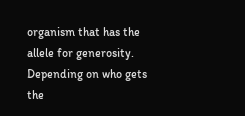organism that has the allele for generosity. Depending on who gets the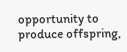opportunity to produce offspring,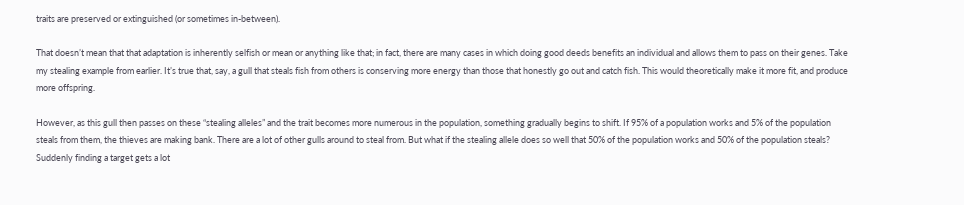traits are preserved or extinguished (or sometimes in-between).

That doesn’t mean that that adaptation is inherently selfish or mean or anything like that; in fact, there are many cases in which doing good deeds benefits an individual and allows them to pass on their genes. Take my stealing example from earlier. It’s true that, say, a gull that steals fish from others is conserving more energy than those that honestly go out and catch fish. This would theoretically make it more fit, and produce more offspring.

However, as this gull then passes on these “stealing alleles” and the trait becomes more numerous in the population, something gradually begins to shift. If 95% of a population works and 5% of the population steals from them, the thieves are making bank. There are a lot of other gulls around to steal from. But what if the stealing allele does so well that 50% of the population works and 50% of the population steals? Suddenly finding a target gets a lot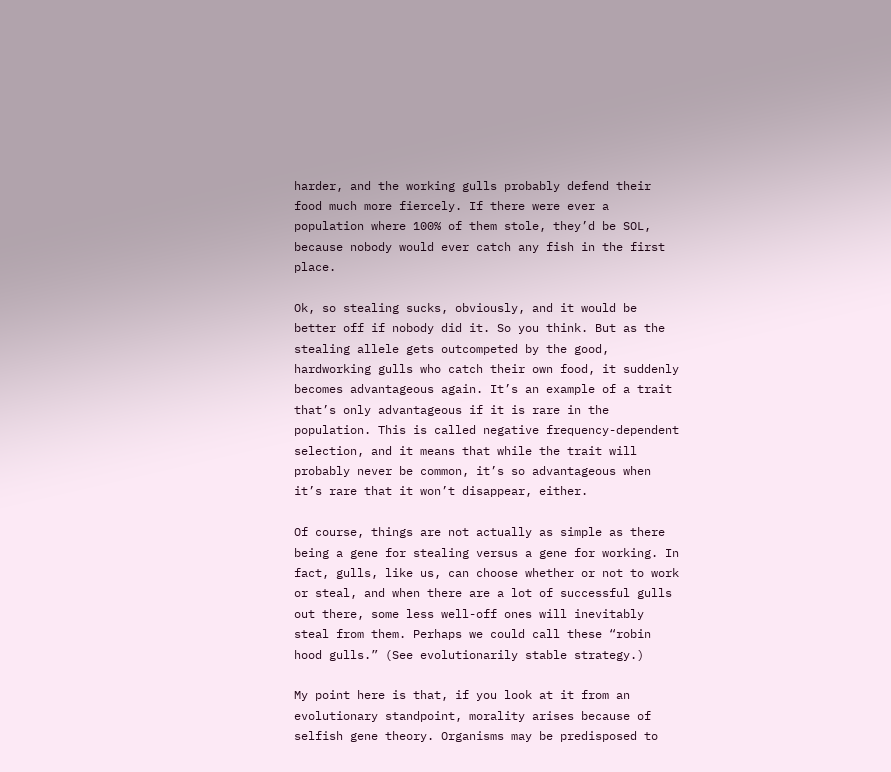harder, and the working gulls probably defend their food much more fiercely. If there were ever a population where 100% of them stole, they’d be SOL, because nobody would ever catch any fish in the first place.

Ok, so stealing sucks, obviously, and it would be better off if nobody did it. So you think. But as the stealing allele gets outcompeted by the good, hardworking gulls who catch their own food, it suddenly becomes advantageous again. It’s an example of a trait that’s only advantageous if it is rare in the population. This is called negative frequency-dependent selection, and it means that while the trait will probably never be common, it’s so advantageous when it’s rare that it won’t disappear, either.

Of course, things are not actually as simple as there being a gene for stealing versus a gene for working. In fact, gulls, like us, can choose whether or not to work or steal, and when there are a lot of successful gulls out there, some less well-off ones will inevitably steal from them. Perhaps we could call these “robin hood gulls.” (See evolutionarily stable strategy.)

My point here is that, if you look at it from an evolutionary standpoint, morality arises because of selfish gene theory. Organisms may be predisposed to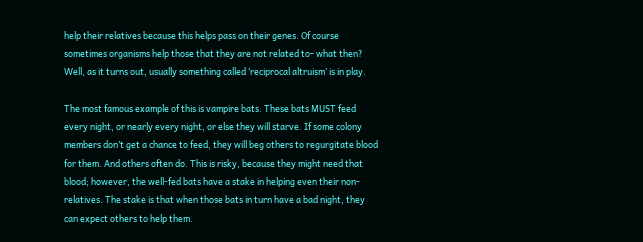help their relatives because this helps pass on their genes. Of course sometimes organisms help those that they are not related to- what then? Well, as it turns out, usually something called ‘reciprocal altruism’ is in play.

The most famous example of this is vampire bats. These bats MUST feed every night, or nearly every night, or else they will starve. If some colony members don’t get a chance to feed, they will beg others to regurgitate blood for them. And others often do. This is risky, because they might need that blood; however, the well-fed bats have a stake in helping even their non-relatives. The stake is that when those bats in turn have a bad night, they can expect others to help them.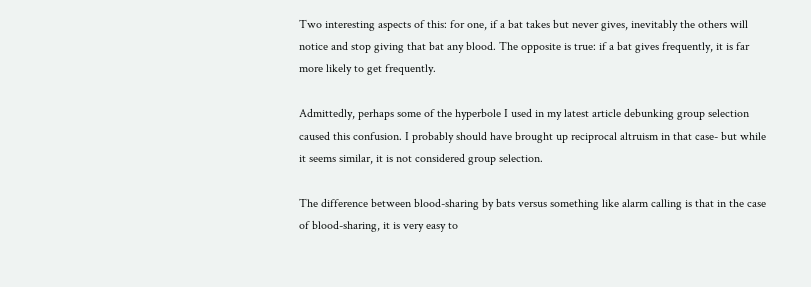Two interesting aspects of this: for one, if a bat takes but never gives, inevitably the others will notice and stop giving that bat any blood. The opposite is true: if a bat gives frequently, it is far more likely to get frequently.

Admittedly, perhaps some of the hyperbole I used in my latest article debunking group selection caused this confusion. I probably should have brought up reciprocal altruism in that case- but while it seems similar, it is not considered group selection.

The difference between blood-sharing by bats versus something like alarm calling is that in the case of blood-sharing, it is very easy to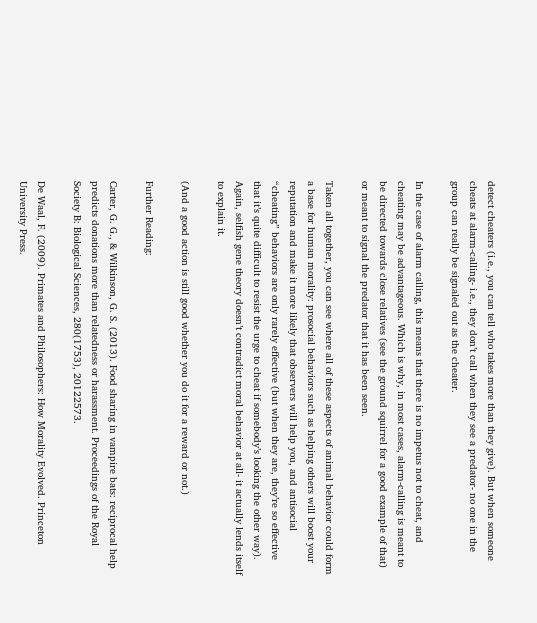detect cheaters (i.e., you can tell who takes more than they give). But when someone cheats at alarm-calling- i.e., they don’t call when they see a predator- no one in the group can really be signaled out as the cheater.

In the case of alarm calling, this means that there is no impetus not to cheat, and cheating may be advantageous. Which is why, in most cases, alarm-calling is meant to be directed towards close relatives (see the ground squirrel for a good example of that) or meant to signal the predator that it has been seen.

Taken all together, you can see where all of these aspects of animal behavior could form a base for human morality: prosocial behaviors such as helping others will boost your reputation and make it more likely that observers will help you, and antisocial “cheating” behaviors are only rarely effective (but when they are, they’re so effective that it’s quite difficult to resist the urge to cheat if somebody’s looking the other way). Again, selfish gene theory doesn’t contradict moral behavior at all- it actually lends itself to explain it.

(And a good action is still good whether you do it for a reward or not.)

Further Reading:

Carter, G. G., & Wilkinson, G. S. (2013). Food sharing in vampire bats: reciprocal help predicts donations more than relatedness or harassment. Proceedings of the Royal Society B: Biological Sciences, 280(1753), 20122573.

De Waal, F. (2009). Primates and Philosophers: How Morality Evolved. Princeton University Press.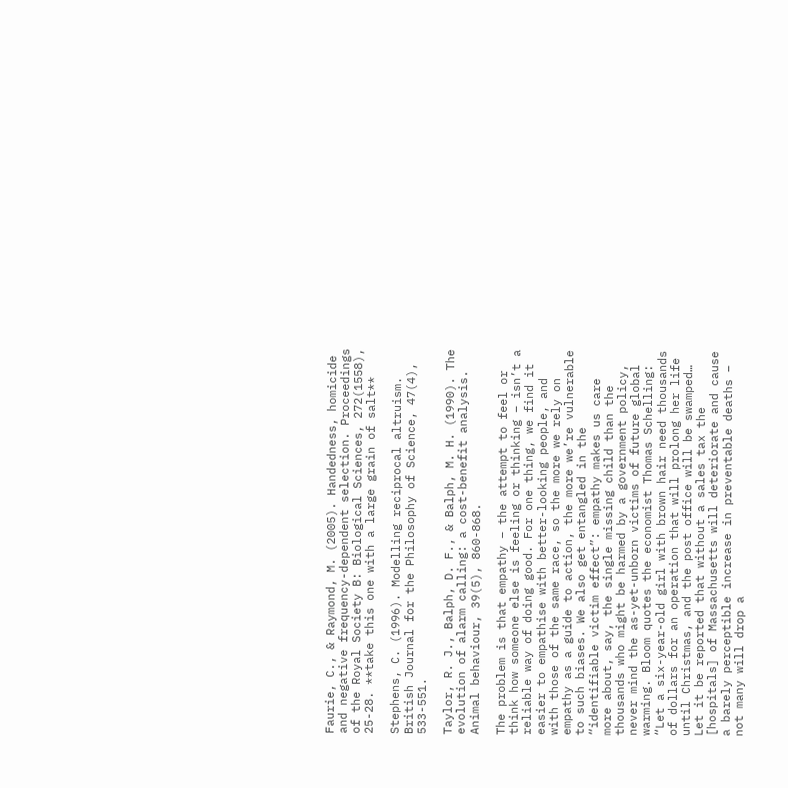Faurie, C., & Raymond, M. (2005). Handedness, homicide and negative frequency-dependent selection. Proceedings of the Royal Society B: Biological Sciences, 272(1558), 25-28. **take this one with a large grain of salt**

Stephens, C. (1996). Modelling reciprocal altruism. British Journal for the Philosophy of Science, 47(4), 533-551.

Taylor, R. J., Balph, D. F., & Balph, M. H. (1990). The evolution of alarm calling: a cost-benefit analysis. Animal behaviour, 39(5), 860-868.

The problem is that empathy – the attempt to feel or think how someone else is feeling or thinking – isn’t a reliable way of doing good. For one thing, we find it easier to empathise with better-looking people, and with those of the same race, so the more we rely on empathy as a guide to action, the more we’re vulnerable to such biases. We also get entangled in the “identifiable victim effect”: empathy makes us care more about, say, the single missing child than the thousands who might be harmed by a government policy, never mind the as-yet-unborn victims of future global warming. Bloom quotes the economist Thomas Schelling: “Let a six-year-old girl with brown hair need thousands of dollars for an operation that will prolong her life until Christmas, and the post office will be swamped… Let it be reported that without a sales tax the [hospitals] of Massachusetts will deteriorate and cause a barely perceptible increase in preventable deaths – not many will drop a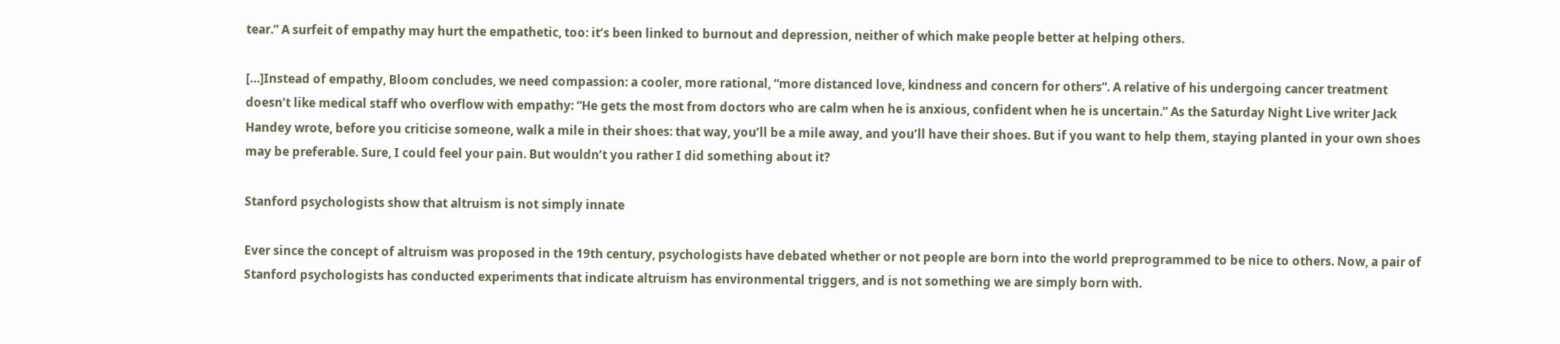tear.” A surfeit of empathy may hurt the empathetic, too: it’s been linked to burnout and depression, neither of which make people better at helping others.

[…]Instead of empathy, Bloom concludes, we need compassion: a cooler, more rational, “more distanced love, kindness and concern for others”. A relative of his undergoing cancer treatment doesn’t like medical staff who overflow with empathy: “He gets the most from doctors who are calm when he is anxious, confident when he is uncertain.” As the Saturday Night Live writer Jack Handey wrote, before you criticise someone, walk a mile in their shoes: that way, you’ll be a mile away, and you’ll have their shoes. But if you want to help them, staying planted in your own shoes may be preferable. Sure, I could feel your pain. But wouldn’t you rather I did something about it?

Stanford psychologists show that altruism is not simply innate

Ever since the concept of altruism was proposed in the 19th century, psychologists have debated whether or not people are born into the world preprogrammed to be nice to others. Now, a pair of Stanford psychologists has conducted experiments that indicate altruism has environmental triggers, and is not something we are simply born with.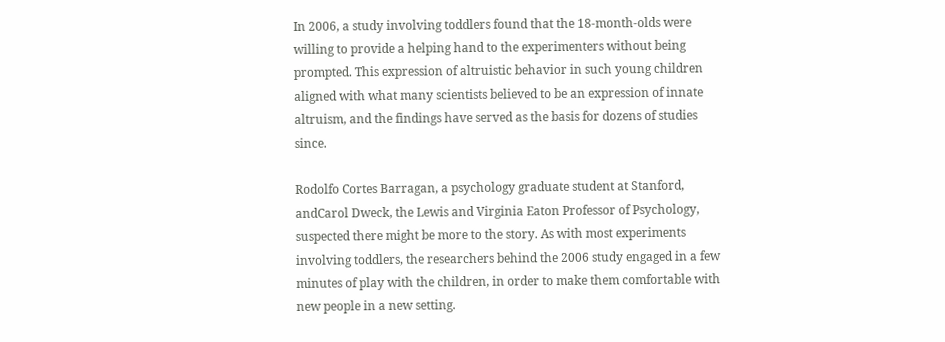In 2006, a study involving toddlers found that the 18-month-olds were willing to provide a helping hand to the experimenters without being prompted. This expression of altruistic behavior in such young children aligned with what many scientists believed to be an expression of innate altruism, and the findings have served as the basis for dozens of studies since.

Rodolfo Cortes Barragan, a psychology graduate student at Stanford, andCarol Dweck, the Lewis and Virginia Eaton Professor of Psychology, suspected there might be more to the story. As with most experiments involving toddlers, the researchers behind the 2006 study engaged in a few minutes of play with the children, in order to make them comfortable with new people in a new setting.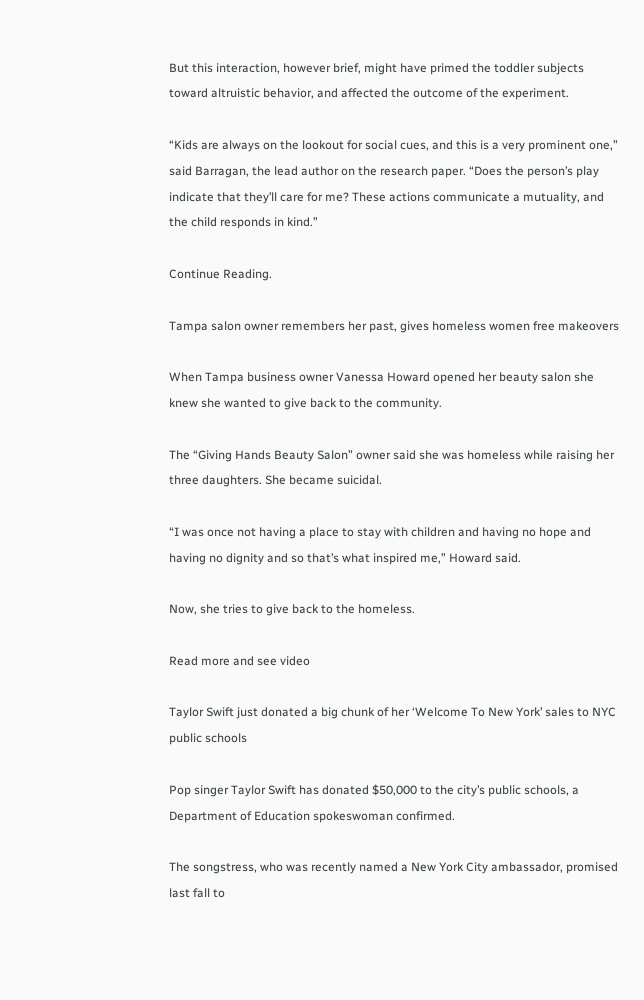But this interaction, however brief, might have primed the toddler subjects toward altruistic behavior, and affected the outcome of the experiment.

“Kids are always on the lookout for social cues, and this is a very prominent one,” said Barragan, the lead author on the research paper. “Does the person’s play indicate that they’ll care for me? These actions communicate a mutuality, and the child responds in kind.”

Continue Reading.

Tampa salon owner remembers her past, gives homeless women free makeovers

When Tampa business owner Vanessa Howard opened her beauty salon she knew she wanted to give back to the community.

The “Giving Hands Beauty Salon” owner said she was homeless while raising her three daughters. She became suicidal.

“I was once not having a place to stay with children and having no hope and having no dignity and so that’s what inspired me,” Howard said.

Now, she tries to give back to the homeless.

Read more and see video

Taylor Swift just donated a big chunk of her ‘Welcome To New York’ sales to NYC public schools

Pop singer Taylor Swift has donated $50,000 to the city’s public schools, a Department of Education spokeswoman confirmed.

The songstress, who was recently named a New York City ambassador, promised last fall to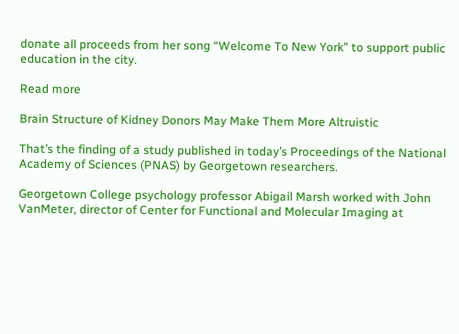donate all proceeds from her song “Welcome To New York” to support public education in the city.

Read more

Brain Structure of Kidney Donors May Make Them More Altruistic

That’s the finding of a study published in today’s Proceedings of the National Academy of Sciences (PNAS) by Georgetown researchers.

Georgetown College psychology professor Abigail Marsh worked with John VanMeter, director of Center for Functional and Molecular Imaging at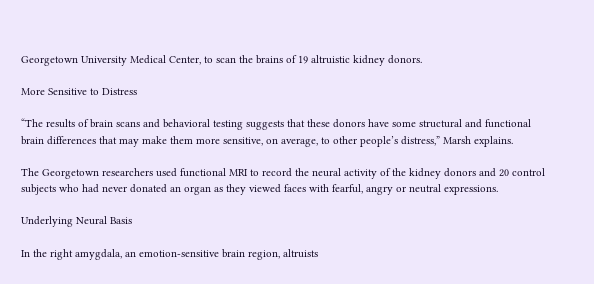Georgetown University Medical Center, to scan the brains of 19 altruistic kidney donors.

More Sensitive to Distress

“The results of brain scans and behavioral testing suggests that these donors have some structural and functional brain differences that may make them more sensitive, on average, to other people’s distress,” Marsh explains.

The Georgetown researchers used functional MRI to record the neural activity of the kidney donors and 20 control subjects who had never donated an organ as they viewed faces with fearful, angry or neutral expressions.

Underlying Neural Basis

In the right amygdala, an emotion-sensitive brain region, altruists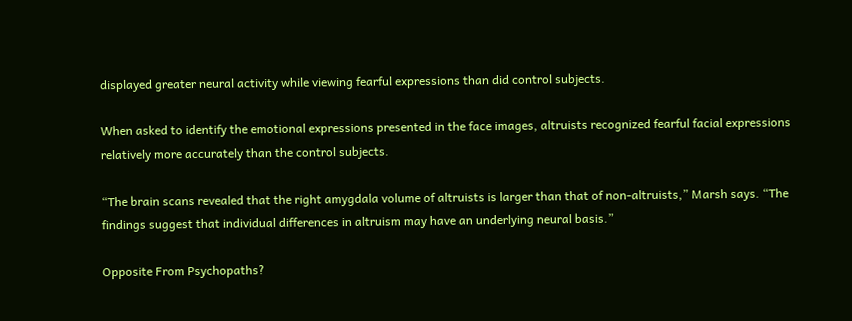displayed greater neural activity while viewing fearful expressions than did control subjects.

When asked to identify the emotional expressions presented in the face images, altruists recognized fearful facial expressions relatively more accurately than the control subjects.

“The brain scans revealed that the right amygdala volume of altruists is larger than that of non-altruists,” Marsh says. “The findings suggest that individual differences in altruism may have an underlying neural basis.”

Opposite From Psychopaths?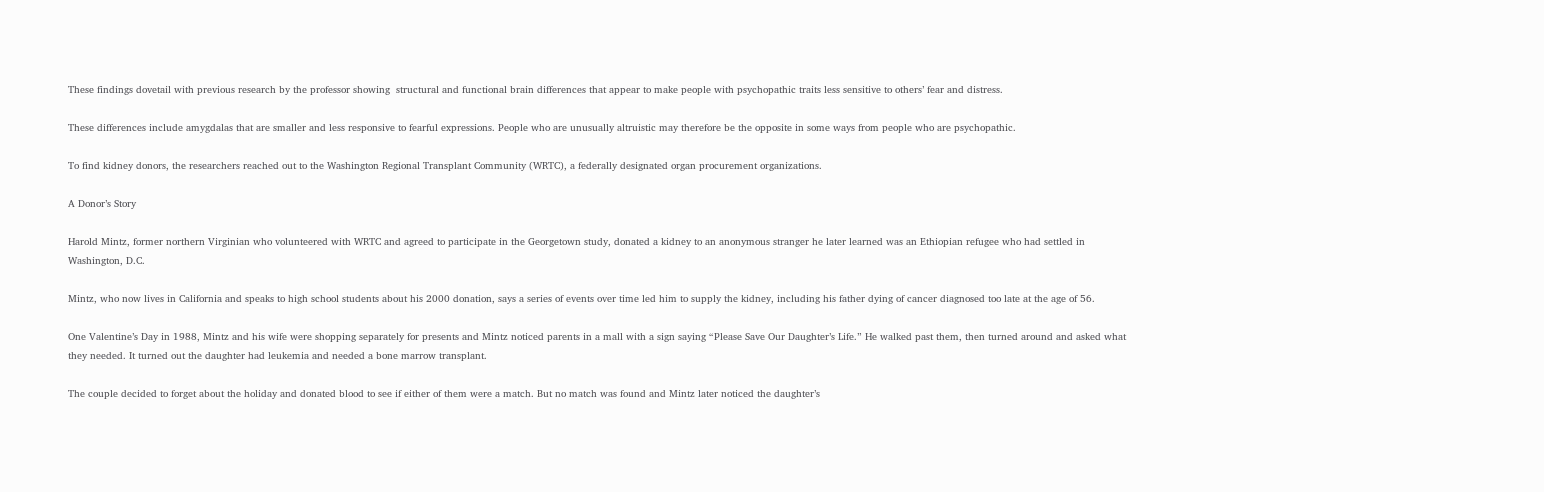These findings dovetail with previous research by the professor showing  structural and functional brain differences that appear to make people with psychopathic traits less sensitive to others’ fear and distress.

These differences include amygdalas that are smaller and less responsive to fearful expressions. People who are unusually altruistic may therefore be the opposite in some ways from people who are psychopathic.

To find kidney donors, the researchers reached out to the Washington Regional Transplant Community (WRTC), a federally designated organ procurement organizations.

A Donor’s Story

Harold Mintz, former northern Virginian who volunteered with WRTC and agreed to participate in the Georgetown study, donated a kidney to an anonymous stranger he later learned was an Ethiopian refugee who had settled in Washington, D.C.

Mintz, who now lives in California and speaks to high school students about his 2000 donation, says a series of events over time led him to supply the kidney, including his father dying of cancer diagnosed too late at the age of 56.

One Valentine’s Day in 1988, Mintz and his wife were shopping separately for presents and Mintz noticed parents in a mall with a sign saying “Please Save Our Daughter’s Life.” He walked past them, then turned around and asked what they needed. It turned out the daughter had leukemia and needed a bone marrow transplant.

The couple decided to forget about the holiday and donated blood to see if either of them were a match. But no match was found and Mintz later noticed the daughter’s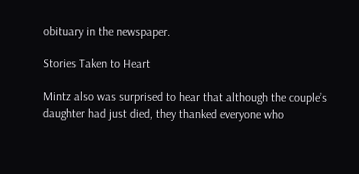obituary in the newspaper.

Stories Taken to Heart

Mintz also was surprised to hear that although the couple’s daughter had just died, they thanked everyone who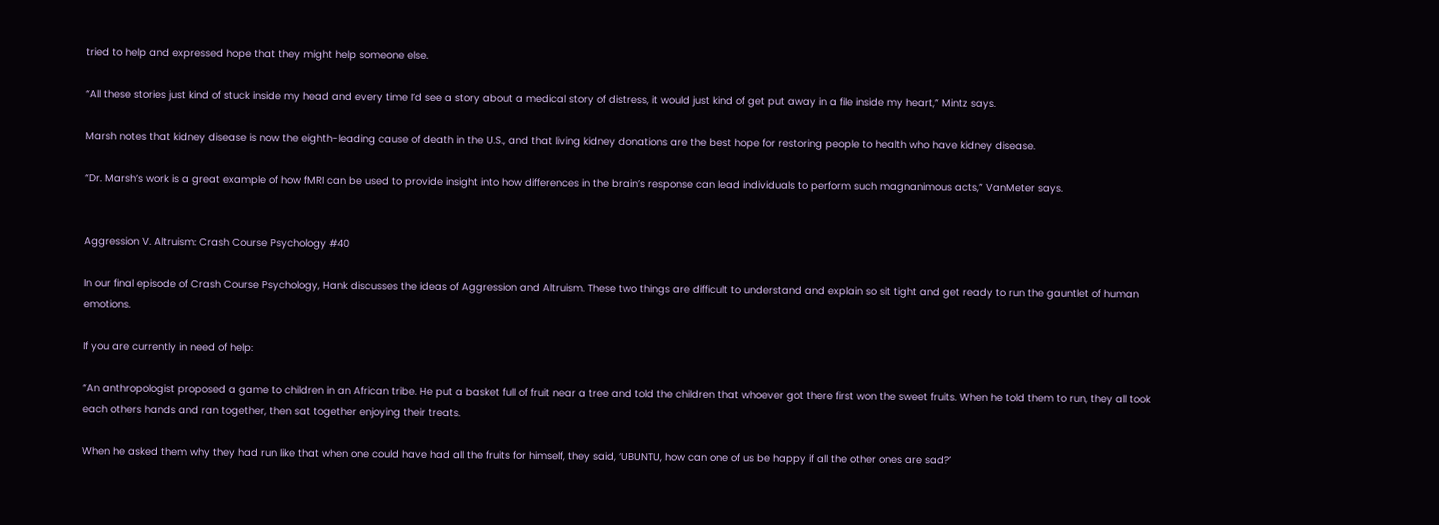tried to help and expressed hope that they might help someone else.

“All these stories just kind of stuck inside my head and every time I’d see a story about a medical story of distress, it would just kind of get put away in a file inside my heart,” Mintz says.

Marsh notes that kidney disease is now the eighth-leading cause of death in the U.S., and that living kidney donations are the best hope for restoring people to health who have kidney disease.

“Dr. Marsh’s work is a great example of how fMRI can be used to provide insight into how differences in the brain’s response can lead individuals to perform such magnanimous acts,” VanMeter says.


Aggression V. Altruism: Crash Course Psychology #40

In our final episode of Crash Course Psychology, Hank discusses the ideas of Aggression and Altruism. These two things are difficult to understand and explain so sit tight and get ready to run the gauntlet of human emotions.

If you are currently in need of help:

“An anthropologist proposed a game to children in an African tribe. He put a basket full of fruit near a tree and told the children that whoever got there first won the sweet fruits. When he told them to run, they all took each others hands and ran together, then sat together enjoying their treats.

When he asked them why they had run like that when one could have had all the fruits for himself, they said, ‘UBUNTU, how can one of us be happy if all the other ones are sad?’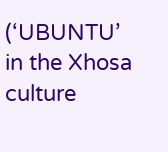(‘UBUNTU’ in the Xhosa culture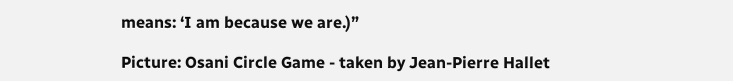means: ‘I am because we are.)”

Picture: Osani Circle Game - taken by Jean-Pierre Hallet